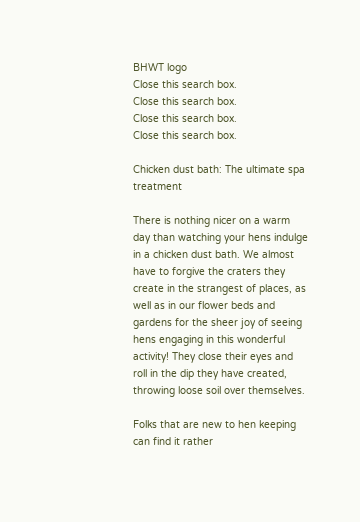BHWT logo
Close this search box.
Close this search box.
Close this search box.
Close this search box.

Chicken dust bath: The ultimate spa treatment

There is nothing nicer on a warm day than watching your hens indulge in a chicken dust bath. We almost have to forgive the craters they create in the strangest of places, as well as in our flower beds and gardens for the sheer joy of seeing hens engaging in this wonderful activity! They close their eyes and roll in the dip they have created, throwing loose soil over themselves.

Folks that are new to hen keeping can find it rather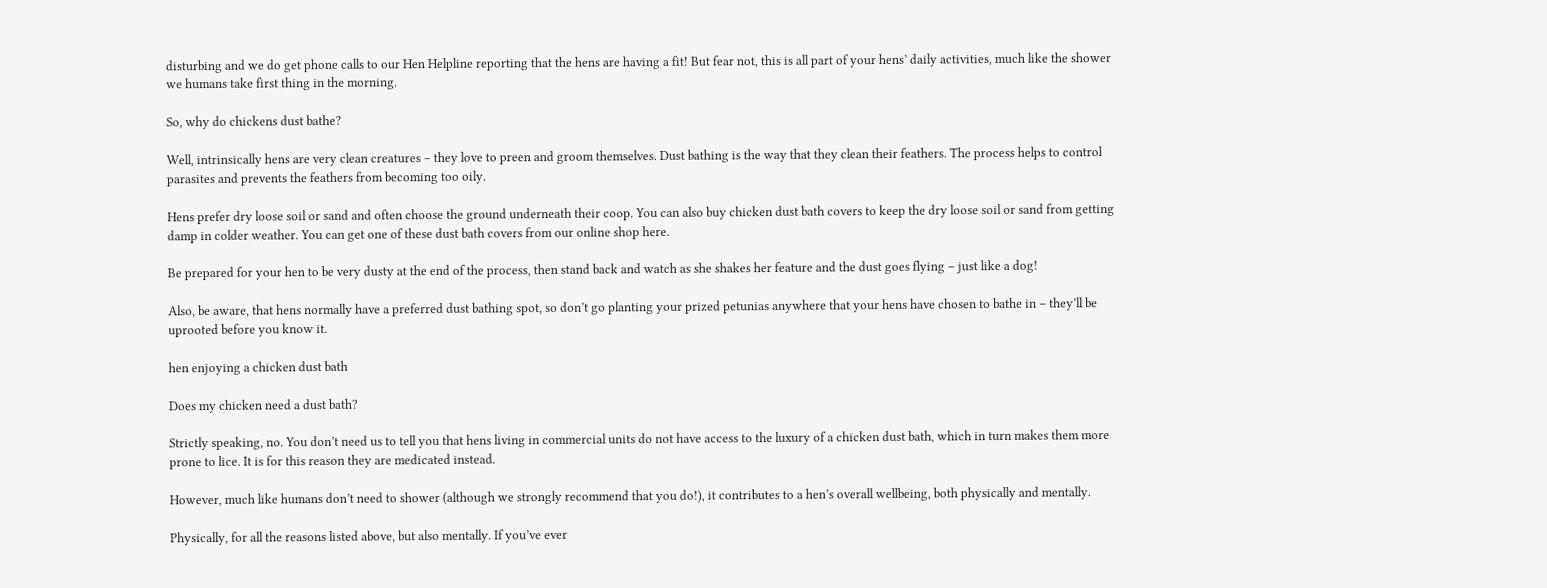disturbing and we do get phone calls to our Hen Helpline reporting that the hens are having a fit! But fear not, this is all part of your hens’ daily activities, much like the shower we humans take first thing in the morning.

So, why do chickens dust bathe?

Well, intrinsically hens are very clean creatures – they love to preen and groom themselves. Dust bathing is the way that they clean their feathers. The process helps to control parasites and prevents the feathers from becoming too oily.

Hens prefer dry loose soil or sand and often choose the ground underneath their coop. You can also buy chicken dust bath covers to keep the dry loose soil or sand from getting damp in colder weather. You can get one of these dust bath covers from our online shop here.

Be prepared for your hen to be very dusty at the end of the process, then stand back and watch as she shakes her feature and the dust goes flying – just like a dog!

Also, be aware, that hens normally have a preferred dust bathing spot, so don’t go planting your prized petunias anywhere that your hens have chosen to bathe in – they’ll be uprooted before you know it.

hen enjoying a chicken dust bath

Does my chicken need a dust bath?

Strictly speaking, no. You don’t need us to tell you that hens living in commercial units do not have access to the luxury of a chicken dust bath, which in turn makes them more prone to lice. It is for this reason they are medicated instead.

However, much like humans don’t need to shower (although we strongly recommend that you do!), it contributes to a hen’s overall wellbeing, both physically and mentally.

Physically, for all the reasons listed above, but also mentally. If you’ve ever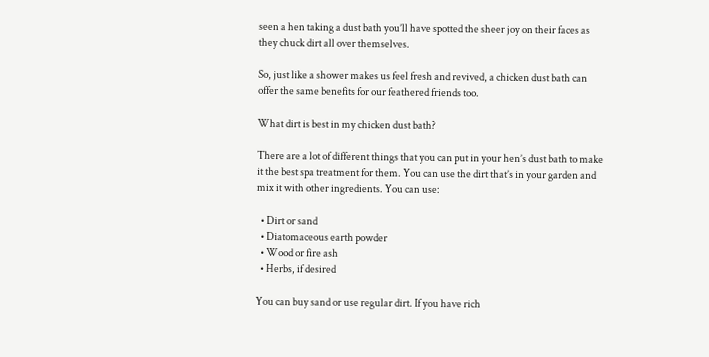seen a hen taking a dust bath you’ll have spotted the sheer joy on their faces as they chuck dirt all over themselves.

So, just like a shower makes us feel fresh and revived, a chicken dust bath can offer the same benefits for our feathered friends too.

What dirt is best in my chicken dust bath?

There are a lot of different things that you can put in your hen’s dust bath to make it the best spa treatment for them. You can use the dirt that’s in your garden and mix it with other ingredients. You can use:

  • Dirt or sand
  • Diatomaceous earth powder
  • Wood or fire ash
  • Herbs, if desired

You can buy sand or use regular dirt. If you have rich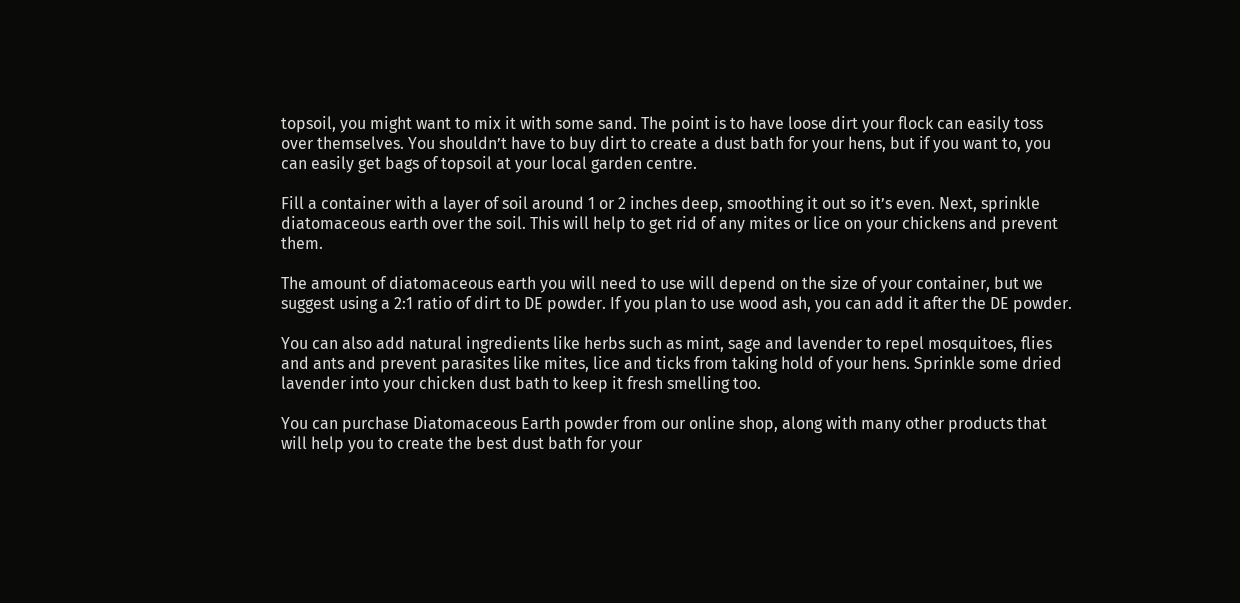topsoil, you might want to mix it with some sand. The point is to have loose dirt your flock can easily toss over themselves. You shouldn’t have to buy dirt to create a dust bath for your hens, but if you want to, you can easily get bags of topsoil at your local garden centre.

Fill a container with a layer of soil around 1 or 2 inches deep, smoothing it out so it’s even. Next, sprinkle diatomaceous earth over the soil. This will help to get rid of any mites or lice on your chickens and prevent them.

The amount of diatomaceous earth you will need to use will depend on the size of your container, but we suggest using a 2:1 ratio of dirt to DE powder. If you plan to use wood ash, you can add it after the DE powder.

You can also add natural ingredients like herbs such as mint, sage and lavender to repel mosquitoes, flies and ants and prevent parasites like mites, lice and ticks from taking hold of your hens. Sprinkle some dried lavender into your chicken dust bath to keep it fresh smelling too.

You can purchase Diatomaceous Earth powder from our online shop, along with many other products that will help you to create the best dust bath for your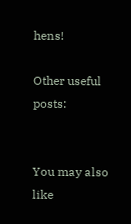hens!

Other useful posts:


You may also like